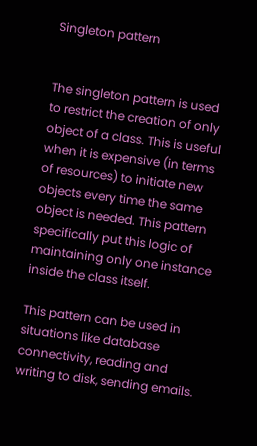Singleton pattern


The singleton pattern is used to restrict the creation of only object of a class. This is useful when it is expensive (in terms of resources) to initiate new objects every time the same object is needed. This pattern specifically put this logic of maintaining only one instance inside the class itself.

This pattern can be used in situations like database connectivity, reading and writing to disk, sending emails.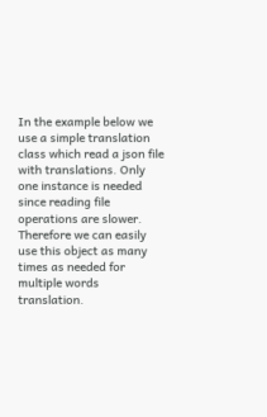In the example below we use a simple translation class which read a json file with translations. Only one instance is needed since reading file operations are slower. Therefore we can easily use this object as many times as needed for multiple words translation.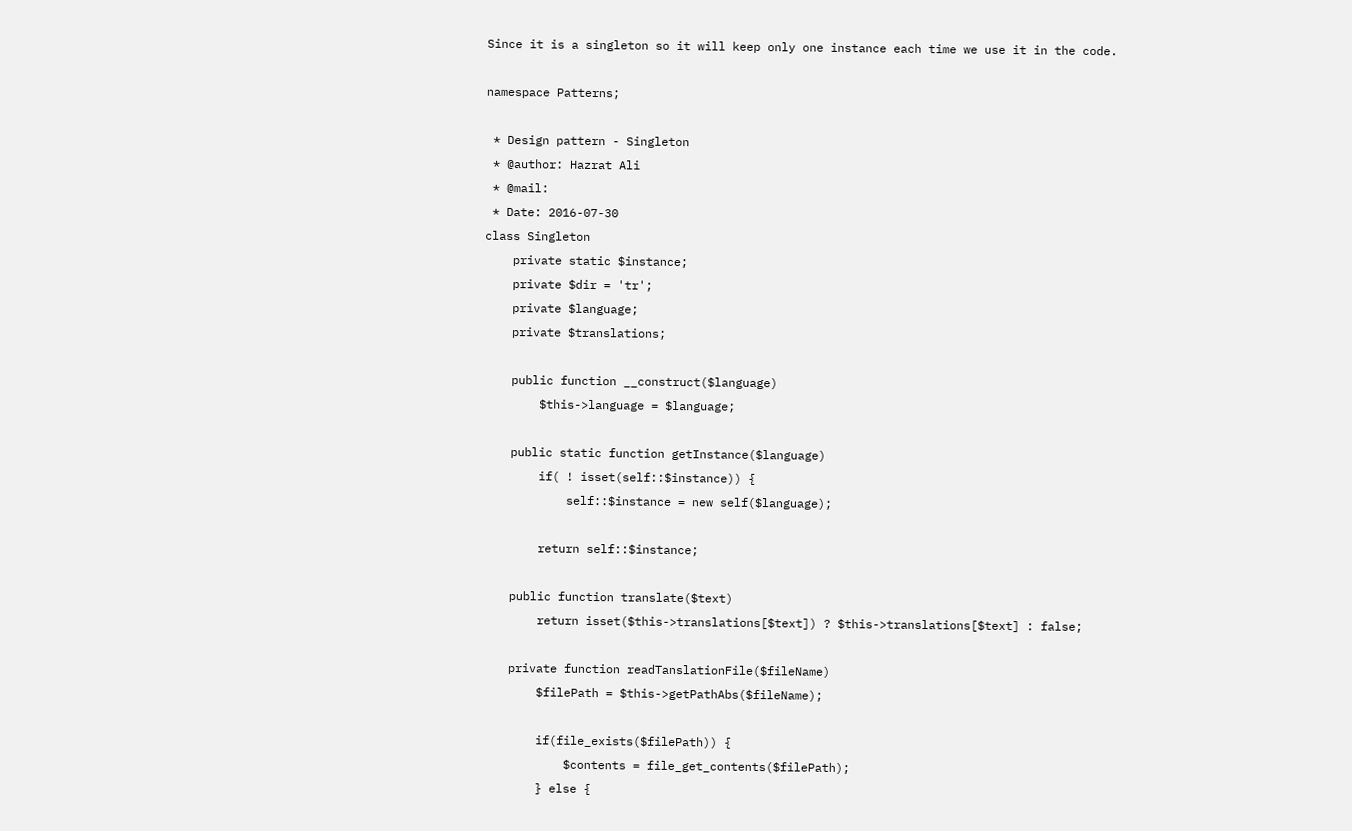Since it is a singleton so it will keep only one instance each time we use it in the code.

namespace Patterns;

 * Design pattern - Singleton
 * @author: Hazrat Ali
 * @mail:
 * Date: 2016-07-30
class Singleton
    private static $instance;
    private $dir = 'tr';
    private $language;
    private $translations;

    public function __construct($language)
        $this->language = $language;

    public static function getInstance($language)
        if( ! isset(self::$instance)) {
            self::$instance = new self($language);

        return self::$instance;

    public function translate($text)
        return isset($this->translations[$text]) ? $this->translations[$text] : false;

    private function readTanslationFile($fileName)
        $filePath = $this->getPathAbs($fileName);

        if(file_exists($filePath)) {
            $contents = file_get_contents($filePath);
        } else {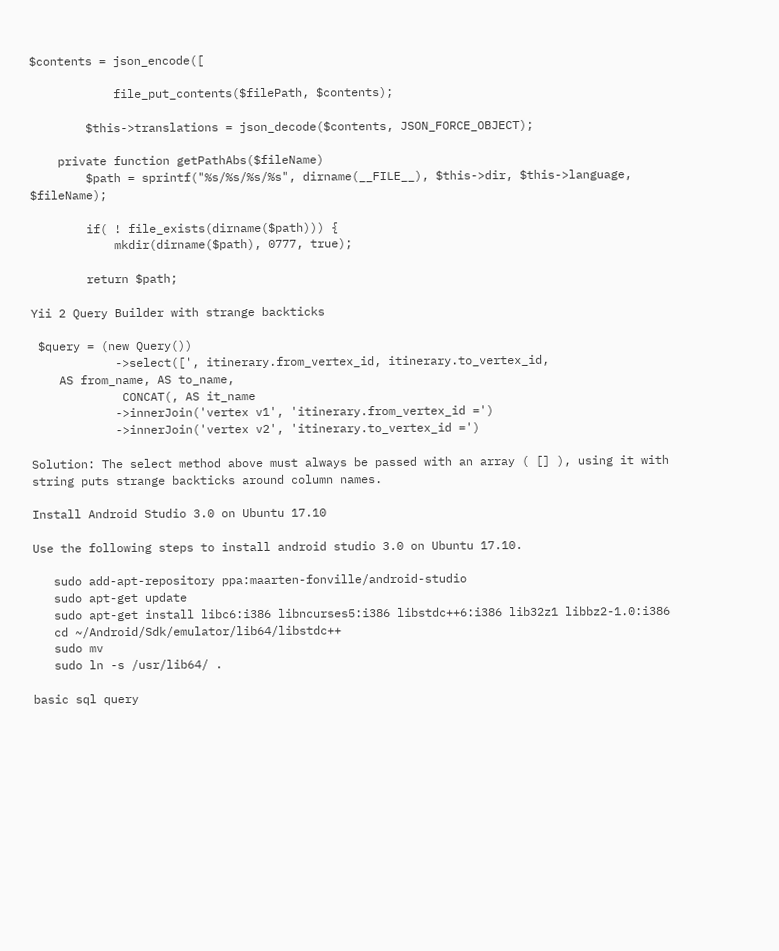$contents = json_encode([

            file_put_contents($filePath, $contents);

        $this->translations = json_decode($contents, JSON_FORCE_OBJECT);

    private function getPathAbs($fileName)
        $path = sprintf("%s/%s/%s/%s", dirname(__FILE__), $this->dir, $this->language, $fileName);

        if( ! file_exists(dirname($path))) {
            mkdir(dirname($path), 0777, true);

        return $path;

Yii 2 Query Builder with strange backticks

 $query = (new Query())
            ->select([', itinerary.from_vertex_id, itinerary.to_vertex_id,
    AS from_name, AS to_name,
             CONCAT(, AS it_name
            ->innerJoin('vertex v1', 'itinerary.from_vertex_id =')
            ->innerJoin('vertex v2', 'itinerary.to_vertex_id =')

Solution: The select method above must always be passed with an array ( [] ), using it with string puts strange backticks around column names.

Install Android Studio 3.0 on Ubuntu 17.10

Use the following steps to install android studio 3.0 on Ubuntu 17.10.

   sudo add-apt-repository ppa:maarten-fonville/android-studio
   sudo apt-get update
   sudo apt-get install libc6:i386 libncurses5:i386 libstdc++6:i386 lib32z1 libbz2-1.0:i386
   cd ~/Android/Sdk/emulator/lib64/libstdc++
   sudo mv
   sudo ln -s /usr/lib64/ .

basic sql query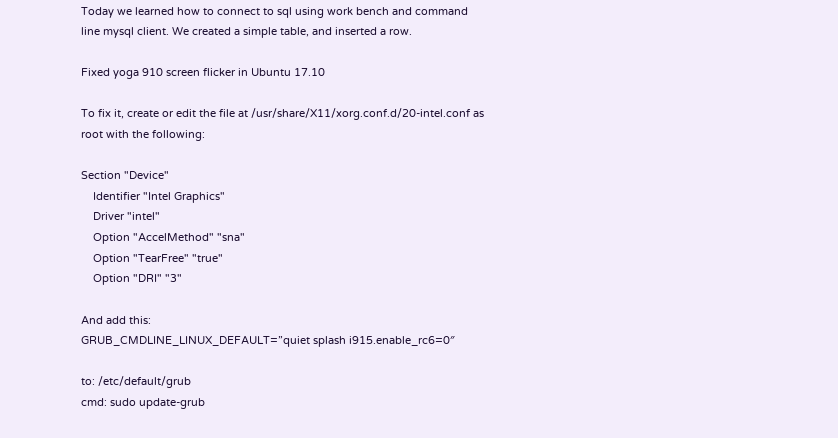Today we learned how to connect to sql using work bench and command line mysql client. We created a simple table, and inserted a row.

Fixed yoga 910 screen flicker in Ubuntu 17.10

To fix it, create or edit the file at /usr/share/X11/xorg.conf.d/20-intel.conf as root with the following:

Section "Device"
    Identifier "Intel Graphics"
    Driver "intel"
    Option "AccelMethod" "sna"
    Option "TearFree" "true"
    Option "DRI" "3"

And add this:
GRUB_CMDLINE_LINUX_DEFAULT=”quiet splash i915.enable_rc6=0″

to: /etc/default/grub
cmd: sudo update-grub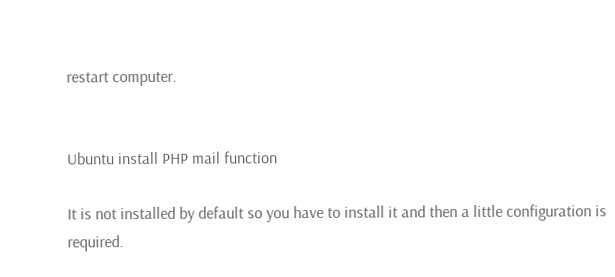restart computer.


Ubuntu install PHP mail function

It is not installed by default so you have to install it and then a little configuration is required.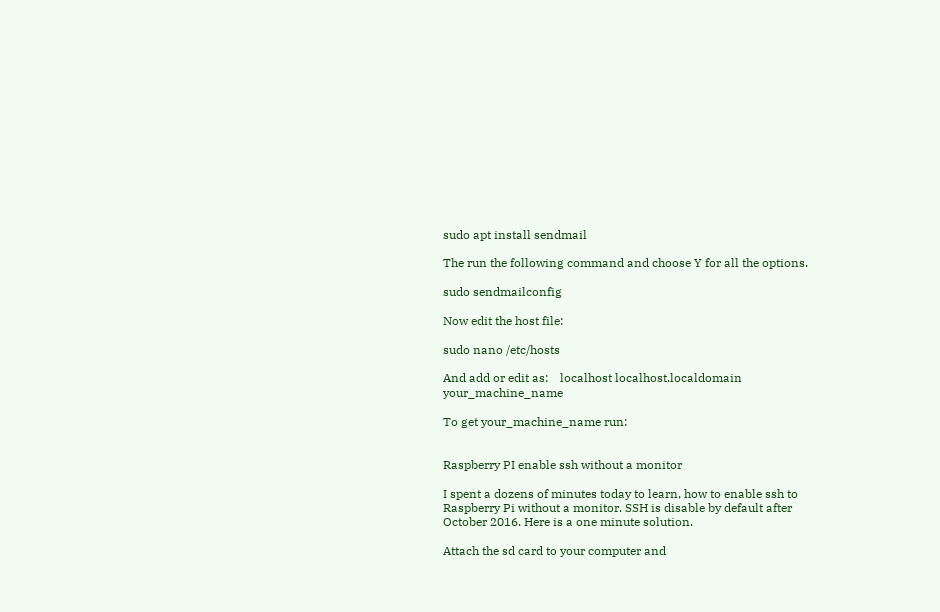sudo apt install sendmail

The run the following command and choose Y for all the options.

sudo sendmailconfig

Now edit the host file:

sudo nano /etc/hosts

And add or edit as:    localhost localhost.localdomain your_machine_name

To get your_machine_name run:


Raspberry PI enable ssh without a monitor

I spent a dozens of minutes today to learn, how to enable ssh to Raspberry Pi without a monitor. SSH is disable by default after October 2016. Here is a one minute solution.

Attach the sd card to your computer and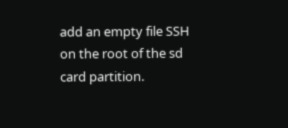add an empty file SSH on the root of the sd card partition.